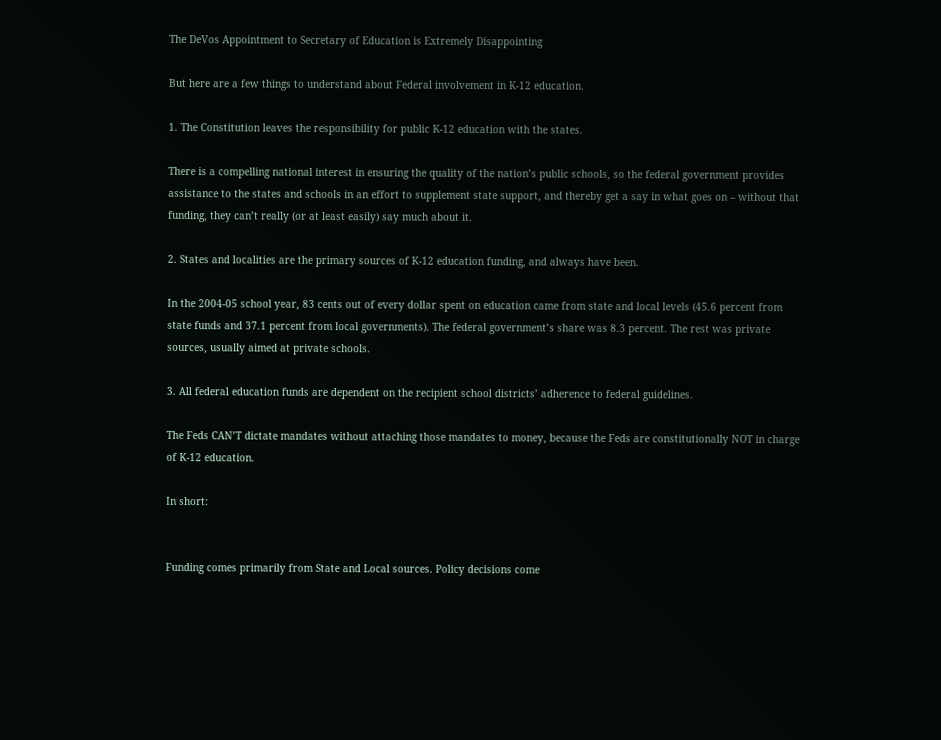The DeVos Appointment to Secretary of Education is Extremely Disappointing

But here are a few things to understand about Federal involvement in K-12 education.

1. The Constitution leaves the responsibility for public K-12 education with the states.

There is a compelling national interest in ensuring the quality of the nation’s public schools, so the federal government provides assistance to the states and schools in an effort to supplement state support, and thereby get a say in what goes on – without that funding, they can’t really (or at least easily) say much about it.

2. States and localities are the primary sources of K-12 education funding, and always have been.

In the 2004-05 school year, 83 cents out of every dollar spent on education came from state and local levels (45.6 percent from state funds and 37.1 percent from local governments). The federal government’s share was 8.3 percent. The rest was private sources, usually aimed at private schools.

3. All federal education funds are dependent on the recipient school districts’ adherence to federal guidelines.

The Feds CAN’T dictate mandates without attaching those mandates to money, because the Feds are constitutionally NOT in charge of K-12 education.

In short:


Funding comes primarily from State and Local sources. Policy decisions come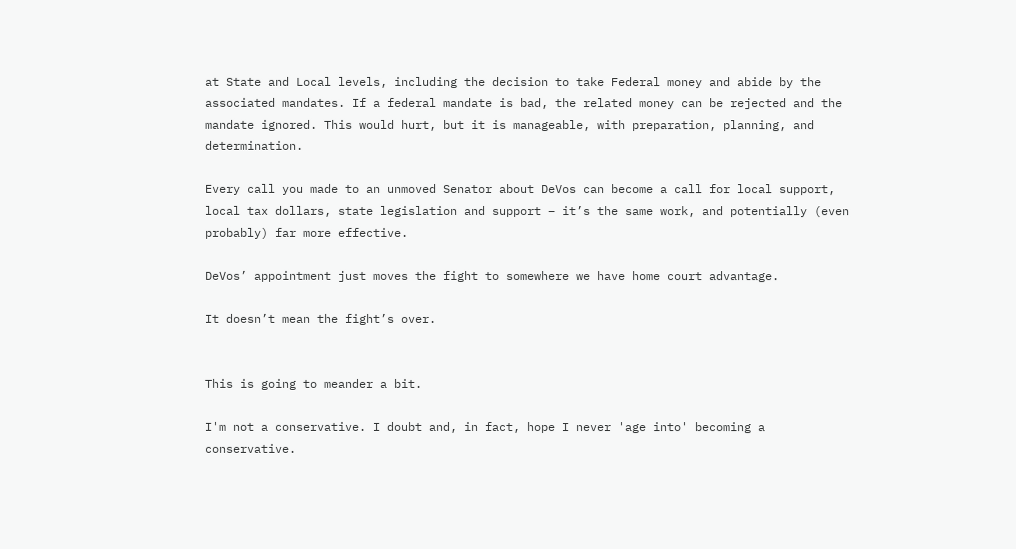at State and Local levels, including the decision to take Federal money and abide by the associated mandates. If a federal mandate is bad, the related money can be rejected and the mandate ignored. This would hurt, but it is manageable, with preparation, planning, and determination.

Every call you made to an unmoved Senator about DeVos can become a call for local support, local tax dollars, state legislation and support – it’s the same work, and potentially (even probably) far more effective.

DeVos’ appointment just moves the fight to somewhere we have home court advantage.

It doesn’t mean the fight’s over.


This is going to meander a bit.

I'm not a conservative. I doubt and, in fact, hope I never 'age into' becoming a conservative.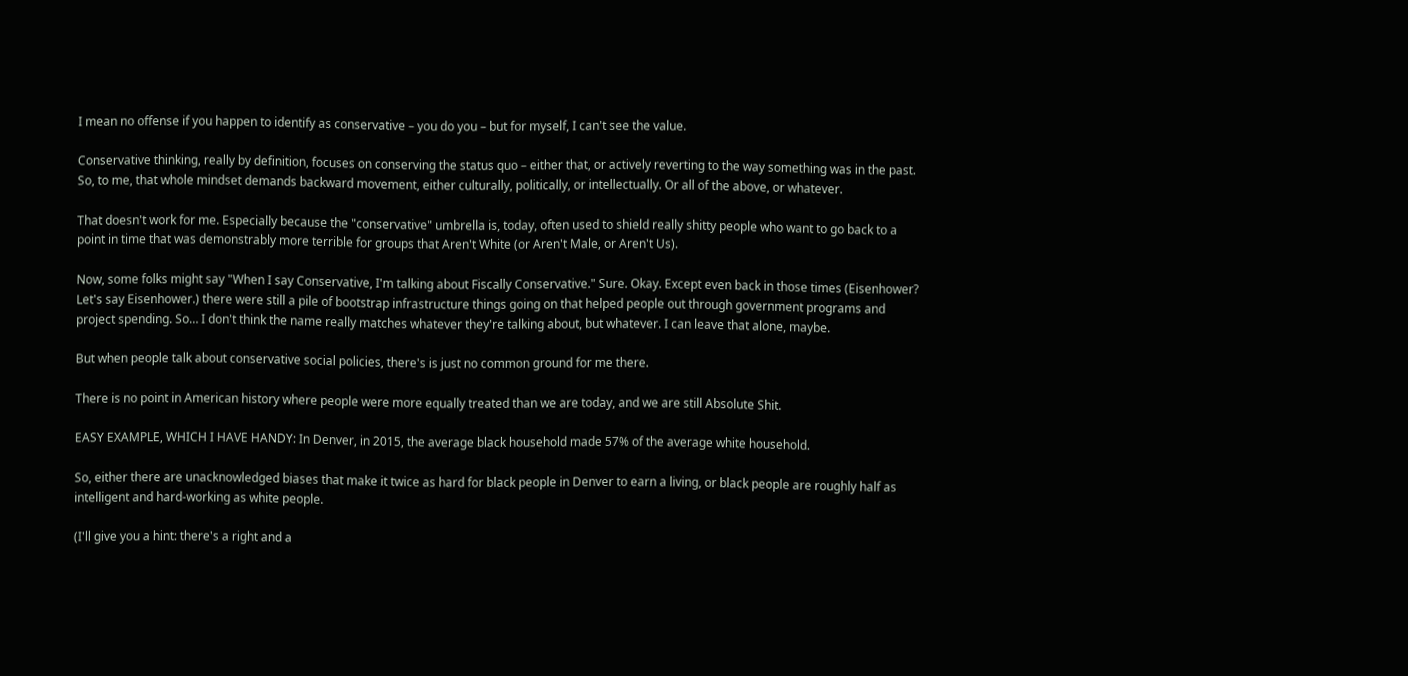I mean no offense if you happen to identify as conservative – you do you – but for myself, I can't see the value.

Conservative thinking, really by definition, focuses on conserving the status quo – either that, or actively reverting to the way something was in the past. So, to me, that whole mindset demands backward movement, either culturally, politically, or intellectually. Or all of the above, or whatever.

That doesn't work for me. Especially because the "conservative" umbrella is, today, often used to shield really shitty people who want to go back to a point in time that was demonstrably more terrible for groups that Aren't White (or Aren't Male, or Aren't Us).

Now, some folks might say "When I say Conservative, I'm talking about Fiscally Conservative." Sure. Okay. Except even back in those times (Eisenhower? Let's say Eisenhower.) there were still a pile of bootstrap infrastructure things going on that helped people out through government programs and project spending. So… I don't think the name really matches whatever they're talking about, but whatever. I can leave that alone, maybe.

But when people talk about conservative social policies, there's is just no common ground for me there.

There is no point in American history where people were more equally treated than we are today, and we are still Absolute Shit.

EASY EXAMPLE, WHICH I HAVE HANDY: In Denver, in 2015, the average black household made 57% of the average white household.

So, either there are unacknowledged biases that make it twice as hard for black people in Denver to earn a living, or black people are roughly half as intelligent and hard-working as white people.

(I'll give you a hint: there's a right and a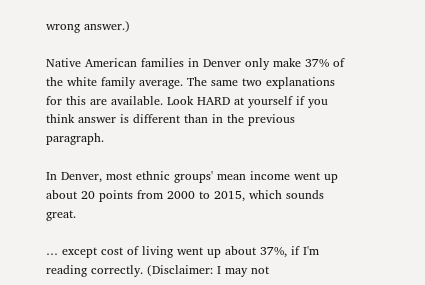wrong answer.)

Native American families in Denver only make 37% of the white family average. The same two explanations for this are available. Look HARD at yourself if you think answer is different than in the previous paragraph.

In Denver, most ethnic groups' mean income went up about 20 points from 2000 to 2015, which sounds great.

… except cost of living went up about 37%, if I'm reading correctly. (Disclaimer: I may not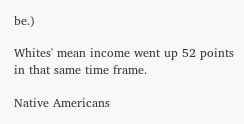be.)

Whites' mean income went up 52 points in that same time frame.

Native Americans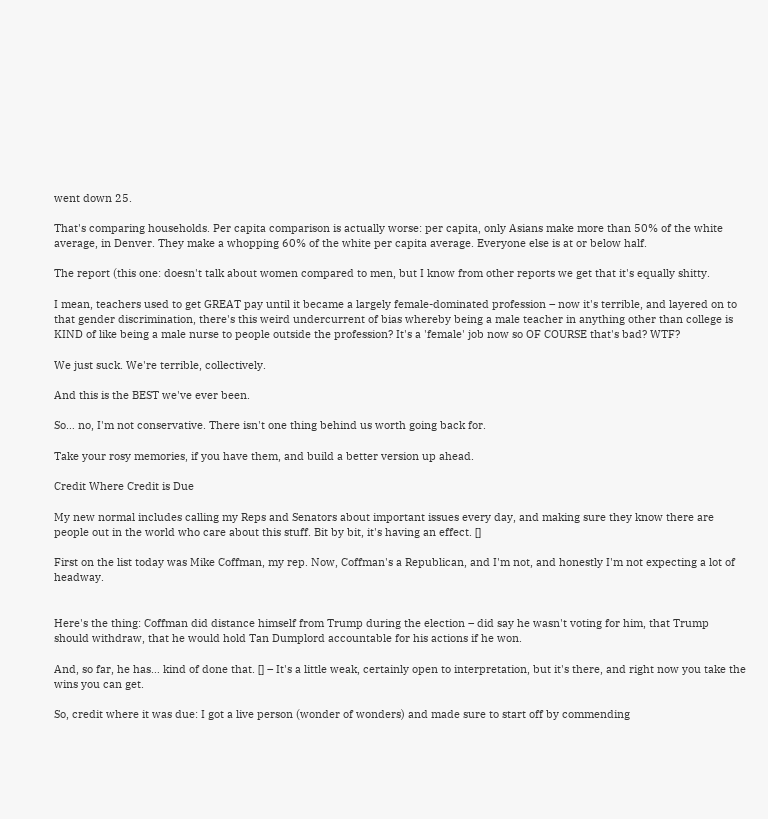went down 25.

That's comparing households. Per capita comparison is actually worse: per capita, only Asians make more than 50% of the white average, in Denver. They make a whopping 60% of the white per capita average. Everyone else is at or below half.

The report (this one: doesn't talk about women compared to men, but I know from other reports we get that it's equally shitty.

I mean, teachers used to get GREAT pay until it became a largely female-dominated profession – now it's terrible, and layered on to that gender discrimination, there's this weird undercurrent of bias whereby being a male teacher in anything other than college is KIND of like being a male nurse to people outside the profession? It's a 'female' job now so OF COURSE that's bad? WTF?

We just suck. We're terrible, collectively.

And this is the BEST we've ever been.

So… no, I'm not conservative. There isn't one thing behind us worth going back for.

Take your rosy memories, if you have them, and build a better version up ahead.

Credit Where Credit is Due

My new normal includes calling my Reps and Senators about important issues every day, and making sure they know there are people out in the world who care about this stuff. Bit by bit, it's having an effect. []

First on the list today was Mike Coffman, my rep. Now, Coffman's a Republican, and I'm not, and honestly I'm not expecting a lot of headway.


Here's the thing: Coffman did distance himself from Trump during the election – did say he wasn't voting for him, that Trump should withdraw, that he would hold Tan Dumplord accountable for his actions if he won.

And, so far, he has… kind of done that. [] – It's a little weak, certainly open to interpretation, but it's there, and right now you take the wins you can get.

So, credit where it was due: I got a live person (wonder of wonders) and made sure to start off by commending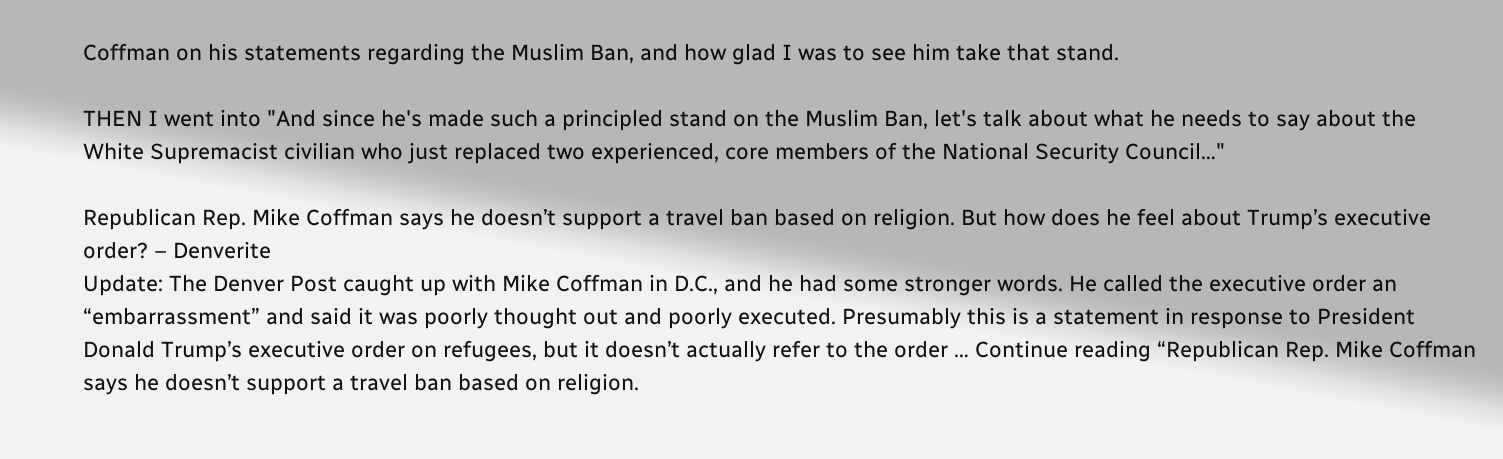Coffman on his statements regarding the Muslim Ban, and how glad I was to see him take that stand.

THEN I went into "And since he's made such a principled stand on the Muslim Ban, let's talk about what he needs to say about the White Supremacist civilian who just replaced two experienced, core members of the National Security Council…"

Republican Rep. Mike Coffman says he doesn’t support a travel ban based on religion. But how does he feel about Trump’s executive order? – Denverite
Update: The Denver Post caught up with Mike Coffman in D.C., and he had some stronger words. He called the executive order an “embarrassment” and said it was poorly thought out and poorly executed. Presumably this is a statement in response to President Donald Trump’s executive order on refugees, but it doesn’t actually refer to the order … Continue reading “Republican Rep. Mike Coffman says he doesn’t support a travel ban based on religion.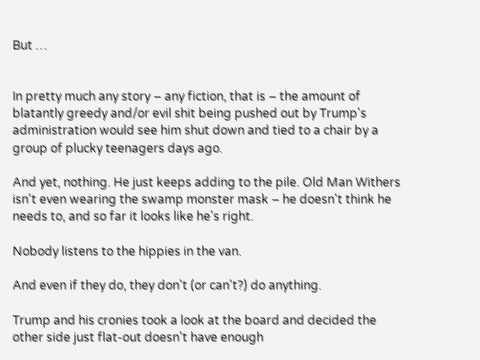But …


In pretty much any story – any fiction, that is – the amount of blatantly greedy and/or evil shit being pushed out by Trump's administration would see him shut down and tied to a chair by a group of plucky teenagers days ago.

And yet, nothing. He just keeps adding to the pile. Old Man Withers isn't even wearing the swamp monster mask – he doesn't think he needs to, and so far it looks like he's right.

Nobody listens to the hippies in the van.

And even if they do, they don't (or can't?) do anything.

Trump and his cronies took a look at the board and decided the other side just flat-out doesn't have enough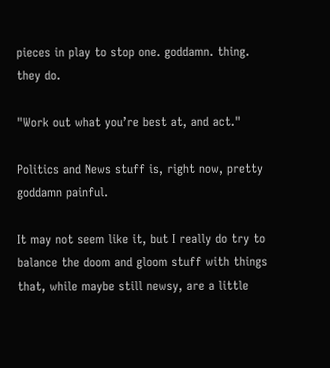pieces in play to stop one. goddamn. thing. they do.

"Work out what you’re best at, and act."

Politics and News stuff is, right now, pretty goddamn painful.

It may not seem like it, but I really do try to balance the doom and gloom stuff with things that, while maybe still newsy, are a little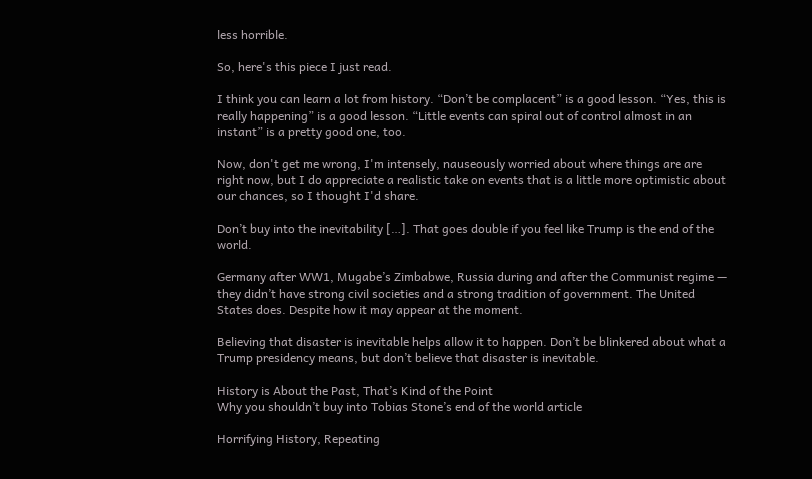less horrible.

So, here's this piece I just read.

I think you can learn a lot from history. “Don’t be complacent” is a good lesson. “Yes, this is really happening” is a good lesson. “Little events can spiral out of control almost in an instant” is a pretty good one, too.

Now, don't get me wrong, I'm intensely, nauseously worried about where things are are right now, but I do appreciate a realistic take on events that is a little more optimistic about our chances, so I thought I'd share.

Don’t buy into the inevitability […]. That goes double if you feel like Trump is the end of the world.

Germany after WW1, Mugabe’s Zimbabwe, Russia during and after the Communist regime — they didn’t have strong civil societies and a strong tradition of government. The United States does. Despite how it may appear at the moment.

Believing that disaster is inevitable helps allow it to happen. Don’t be blinkered about what a Trump presidency means, but don’t believe that disaster is inevitable.

History is About the Past, That’s Kind of the Point
Why you shouldn’t buy into Tobias Stone’s end of the world article

Horrifying History, Repeating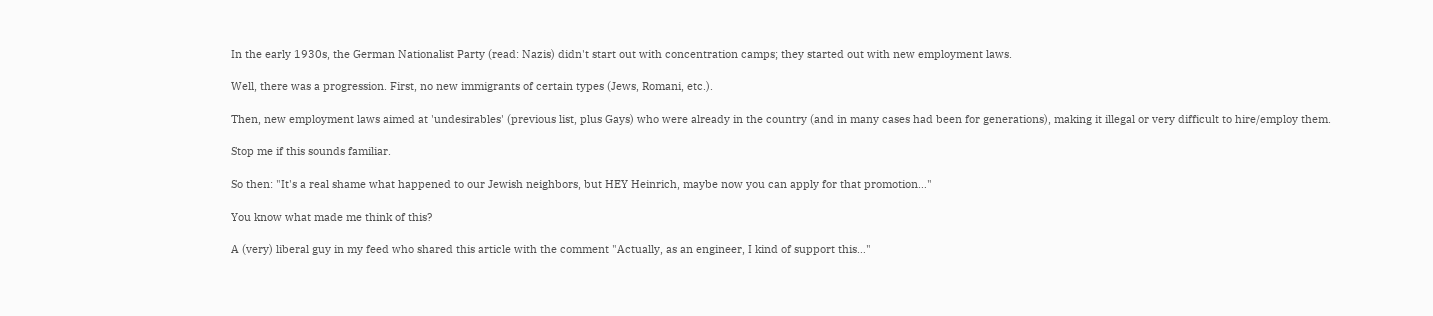In the early 1930s, the German Nationalist Party (read: Nazis) didn't start out with concentration camps; they started out with new employment laws.

Well, there was a progression. First, no new immigrants of certain types (Jews, Romani, etc.).

Then, new employment laws aimed at 'undesirables' (previous list, plus Gays) who were already in the country (and in many cases had been for generations), making it illegal or very difficult to hire/employ them.

Stop me if this sounds familiar.

So then: "It's a real shame what happened to our Jewish neighbors, but HEY Heinrich, maybe now you can apply for that promotion…"

You know what made me think of this?

A (very) liberal guy in my feed who shared this article with the comment "Actually, as an engineer, I kind of support this…"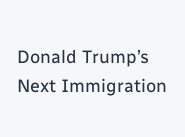Donald Trump’s Next Immigration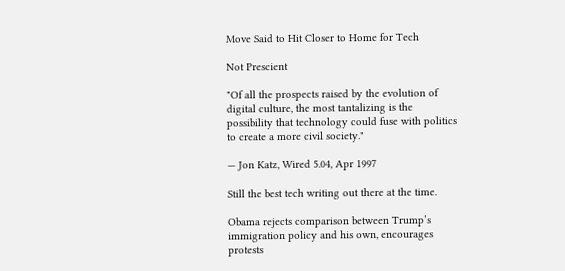Move Said to Hit Closer to Home for Tech

Not Prescient

"Of all the prospects raised by the evolution of digital culture, the most tantalizing is the possibility that technology could fuse with politics to create a more civil society."

— Jon Katz, Wired 5.04, Apr 1997

Still the best tech writing out there at the time.

Obama rejects comparison between Trump’s immigration policy and his own, encourages protests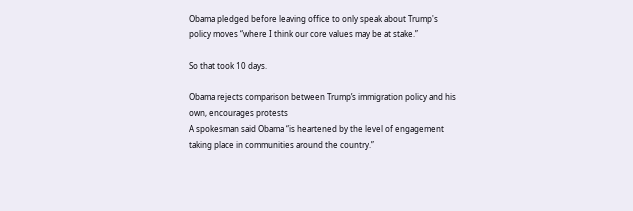Obama pledged before leaving office to only speak about Trump's policy moves “where I think our core values may be at stake.”

So that took 10 days.

Obama rejects comparison between Trump’s immigration policy and his own, encourages protests
A spokesman said Obama “is heartened by the level of engagement taking place in communities around the country.”